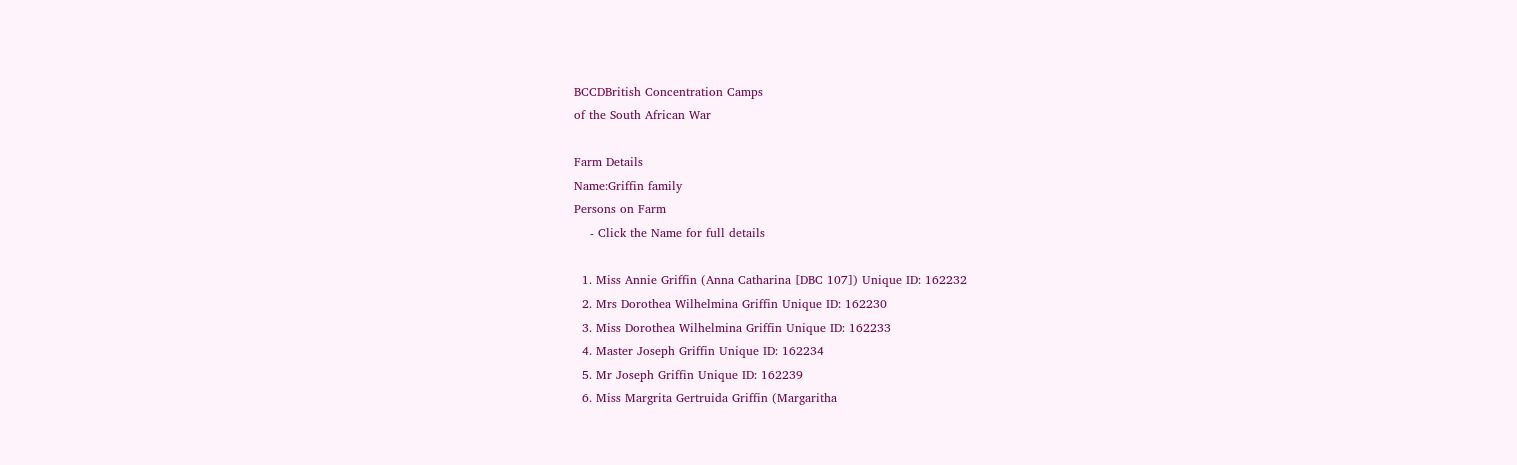BCCDBritish Concentration Camps
of the South African War

Farm Details
Name:Griffin family
Persons on Farm
    - Click the Name for full details

  1. Miss Annie Griffin (Anna Catharina [DBC 107]) Unique ID: 162232
  2. Mrs Dorothea Wilhelmina Griffin Unique ID: 162230
  3. Miss Dorothea Wilhelmina Griffin Unique ID: 162233
  4. Master Joseph Griffin Unique ID: 162234
  5. Mr Joseph Griffin Unique ID: 162239
  6. Miss Margrita Gertruida Griffin (Margaritha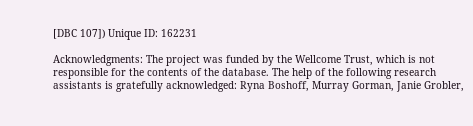[DBC 107]) Unique ID: 162231

Acknowledgments: The project was funded by the Wellcome Trust, which is not responsible for the contents of the database. The help of the following research assistants is gratefully acknowledged: Ryna Boshoff, Murray Gorman, Janie Grobler,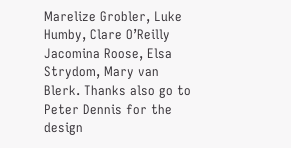Marelize Grobler, Luke Humby, Clare O’Reilly Jacomina Roose, Elsa Strydom, Mary van Blerk. Thanks also go to Peter Dennis for the design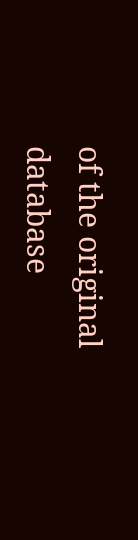of the original database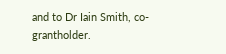and to Dr Iain Smith, co-grantholder.